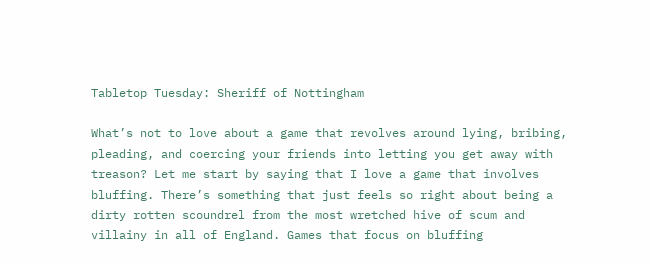Tabletop Tuesday: Sheriff of Nottingham

What’s not to love about a game that revolves around lying, bribing, pleading, and coercing your friends into letting you get away with treason? Let me start by saying that I love a game that involves bluffing. There’s something that just feels so right about being a dirty rotten scoundrel from the most wretched hive of scum and villainy in all of England. Games that focus on bluffing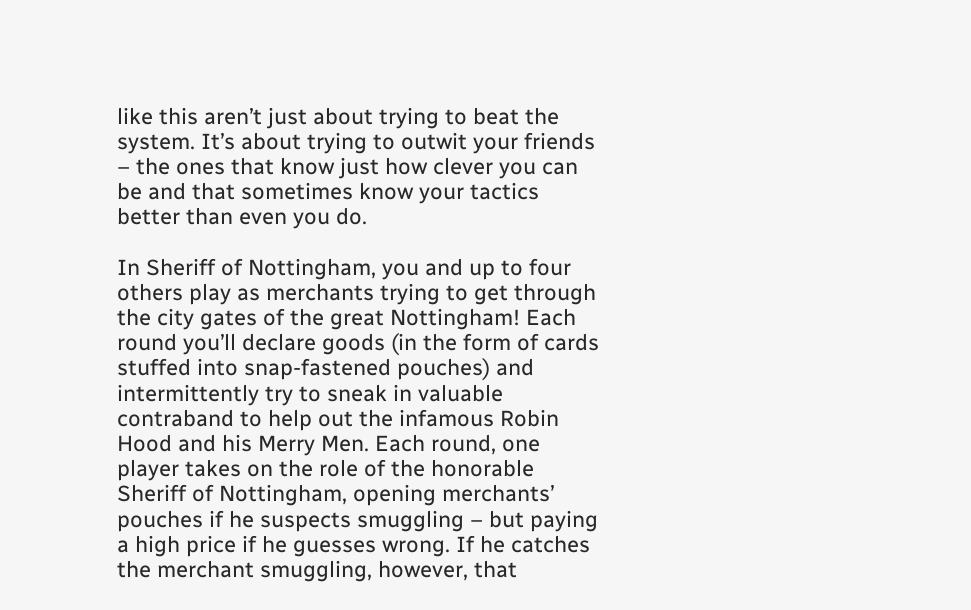like this aren’t just about trying to beat the system. It’s about trying to outwit your friends – the ones that know just how clever you can be and that sometimes know your tactics better than even you do.

In Sheriff of Nottingham, you and up to four others play as merchants trying to get through the city gates of the great Nottingham! Each round you’ll declare goods (in the form of cards stuffed into snap-fastened pouches) and intermittently try to sneak in valuable contraband to help out the infamous Robin Hood and his Merry Men. Each round, one player takes on the role of the honorable Sheriff of Nottingham, opening merchants’ pouches if he suspects smuggling – but paying a high price if he guesses wrong. If he catches the merchant smuggling, however, that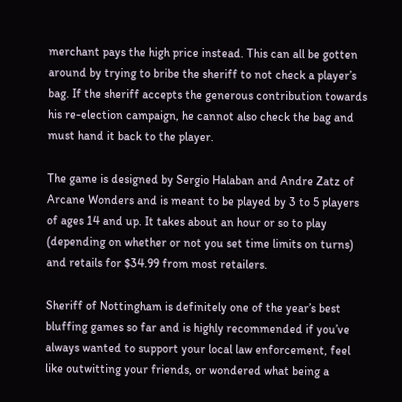merchant pays the high price instead. This can all be gotten around by trying to bribe the sheriff to not check a player’s bag. If the sheriff accepts the generous contribution towards his re-election campaign, he cannot also check the bag and must hand it back to the player.

The game is designed by Sergio Halaban and Andre Zatz of Arcane Wonders and is meant to be played by 3 to 5 players of ages 14 and up. It takes about an hour or so to play (depending on whether or not you set time limits on turns) and retails for $34.99 from most retailers.

Sheriff of Nottingham is definitely one of the year’s best bluffing games so far and is highly recommended if you’ve always wanted to support your local law enforcement, feel like outwitting your friends, or wondered what being a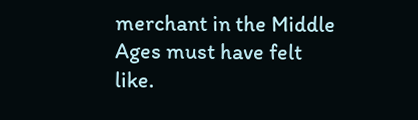merchant in the Middle Ages must have felt like.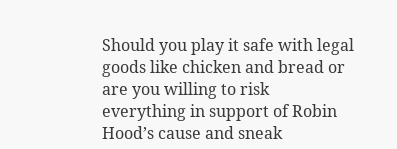Should you play it safe with legal goods like chicken and bread or are you willing to risk everything in support of Robin Hood’s cause and sneak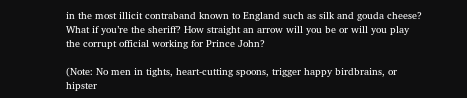in the most illicit contraband known to England such as silk and gouda cheese? What if you’re the sheriff? How straight an arrow will you be or will you play the corrupt official working for Prince John?

(Note: No men in tights, heart-cutting spoons, trigger happy birdbrains, or hipster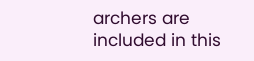archers are included in this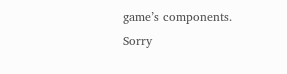game’s components. Sorry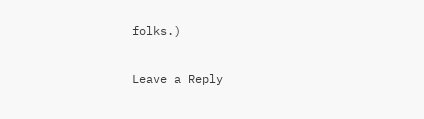folks.)

Leave a Reply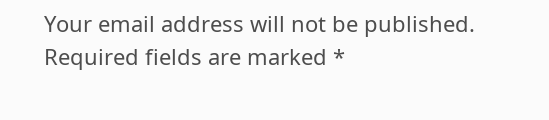Your email address will not be published. Required fields are marked *